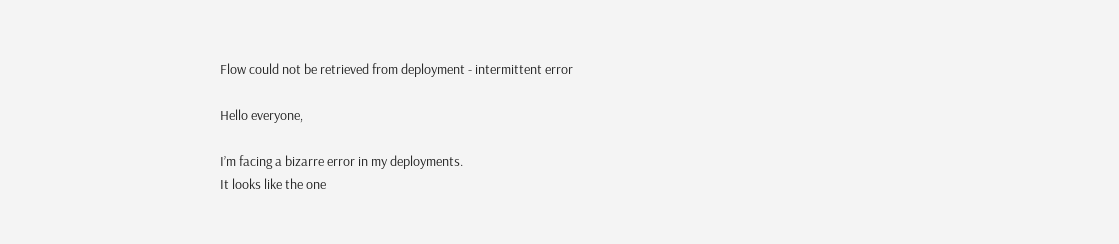Flow could not be retrieved from deployment - intermittent error

Hello everyone,

I’m facing a bizarre error in my deployments.
It looks like the one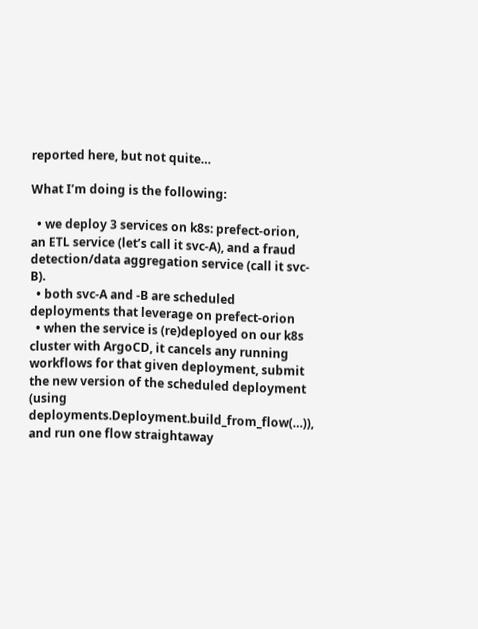reported here, but not quite…

What I’m doing is the following:

  • we deploy 3 services on k8s: prefect-orion, an ETL service (let’s call it svc-A), and a fraud detection/data aggregation service (call it svc-B).
  • both svc-A and -B are scheduled deployments that leverage on prefect-orion
  • when the service is (re)deployed on our k8s cluster with ArgoCD, it cancels any running workflows for that given deployment, submit the new version of the scheduled deployment (using deployments.Deployment.build_from_flow(…)), and run one flow straightaway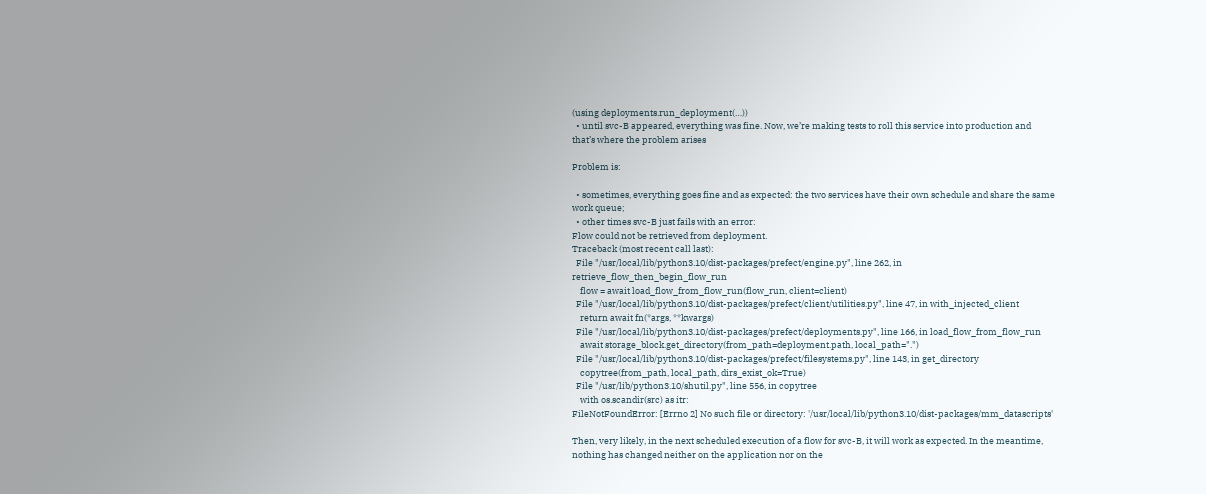(using deployments.run_deployment(…))
  • until svc-B appeared, everything was fine. Now, we’re making tests to roll this service into production and that’s where the problem arises

Problem is:

  • sometimes, everything goes fine and as expected: the two services have their own schedule and share the same work queue;
  • other times svc-B just fails with an error:
Flow could not be retrieved from deployment.
Traceback (most recent call last):
  File "/usr/local/lib/python3.10/dist-packages/prefect/engine.py", line 262, in retrieve_flow_then_begin_flow_run
    flow = await load_flow_from_flow_run(flow_run, client=client)
  File "/usr/local/lib/python3.10/dist-packages/prefect/client/utilities.py", line 47, in with_injected_client
    return await fn(*args, **kwargs)
  File "/usr/local/lib/python3.10/dist-packages/prefect/deployments.py", line 166, in load_flow_from_flow_run
    await storage_block.get_directory(from_path=deployment.path, local_path=".")
  File "/usr/local/lib/python3.10/dist-packages/prefect/filesystems.py", line 143, in get_directory
    copytree(from_path, local_path, dirs_exist_ok=True)
  File "/usr/lib/python3.10/shutil.py", line 556, in copytree
    with os.scandir(src) as itr:
FileNotFoundError: [Errno 2] No such file or directory: '/usr/local/lib/python3.10/dist-packages/mm_datascripts'

Then, very likely, in the next scheduled execution of a flow for svc-B, it will work as expected. In the meantime, nothing has changed neither on the application nor on the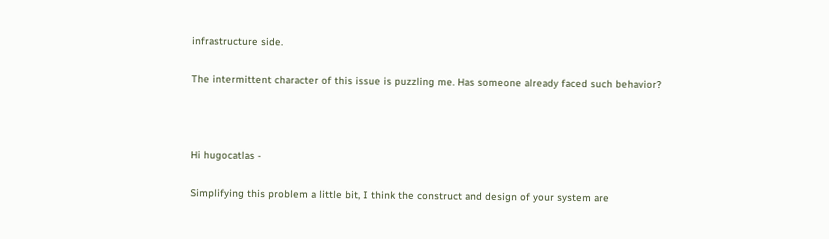infrastructure side.

The intermittent character of this issue is puzzling me. Has someone already faced such behavior?



Hi hugocatlas -

Simplifying this problem a little bit, I think the construct and design of your system are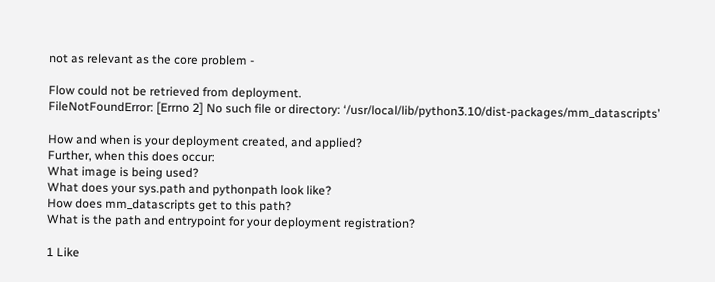not as relevant as the core problem -

Flow could not be retrieved from deployment.
FileNotFoundError: [Errno 2] No such file or directory: ‘/usr/local/lib/python3.10/dist-packages/mm_datascripts’

How and when is your deployment created, and applied?
Further, when this does occur:
What image is being used?
What does your sys.path and pythonpath look like?
How does mm_datascripts get to this path?
What is the path and entrypoint for your deployment registration?

1 Like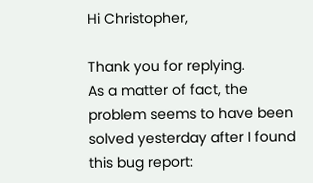Hi Christopher,

Thank you for replying.
As a matter of fact, the problem seems to have been solved yesterday after I found this bug report: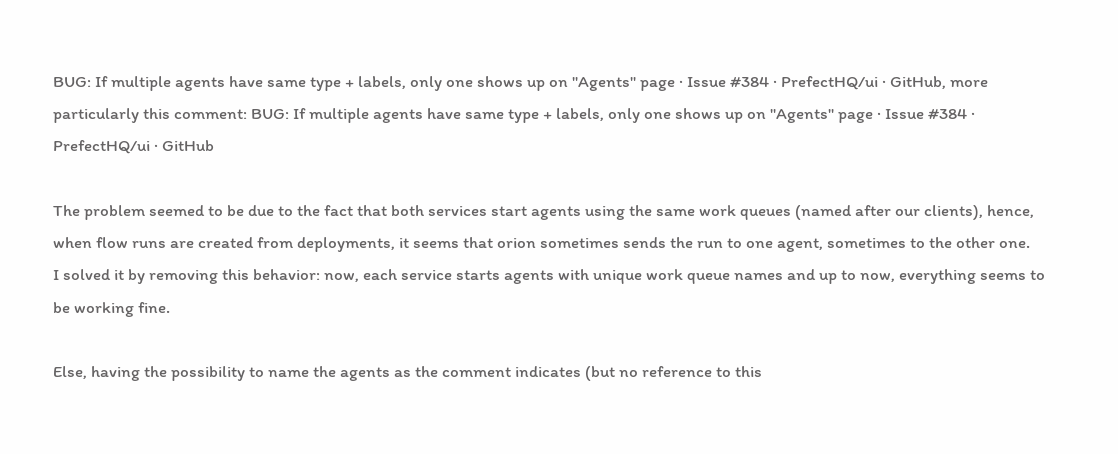BUG: If multiple agents have same type + labels, only one shows up on "Agents" page · Issue #384 · PrefectHQ/ui · GitHub, more particularly this comment: BUG: If multiple agents have same type + labels, only one shows up on "Agents" page · Issue #384 · PrefectHQ/ui · GitHub

The problem seemed to be due to the fact that both services start agents using the same work queues (named after our clients), hence, when flow runs are created from deployments, it seems that orion sometimes sends the run to one agent, sometimes to the other one.
I solved it by removing this behavior: now, each service starts agents with unique work queue names and up to now, everything seems to be working fine.

Else, having the possibility to name the agents as the comment indicates (but no reference to this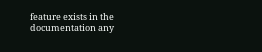feature exists in the documentation any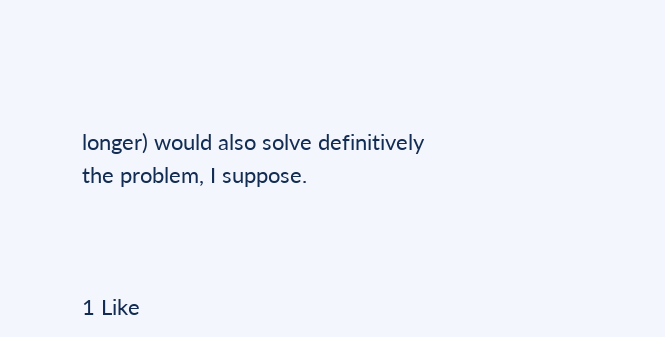longer) would also solve definitively the problem, I suppose.



1 Like